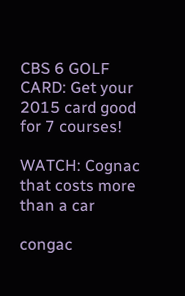CBS 6 GOLF CARD: Get your 2015 card good for 7 courses!

WATCH: Cognac that costs more than a car

congac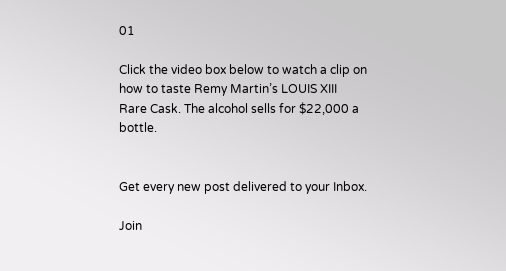01

Click the video box below to watch a clip on how to taste Remy Martin’s LOUIS XIII Rare Cask. The alcohol sells for $22,000 a bottle.


Get every new post delivered to your Inbox.

Join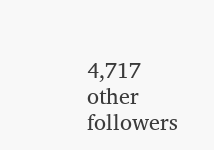4,717 other followers